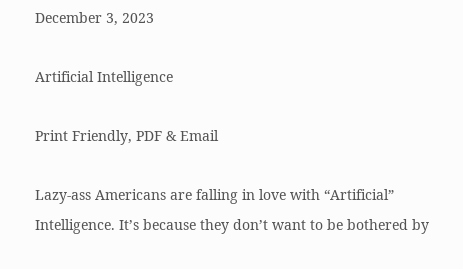December 3, 2023

Artificial Intelligence

Print Friendly, PDF & Email

Lazy-ass Americans are falling in love with “Artificial” Intelligence. It’s because they don’t want to be bothered by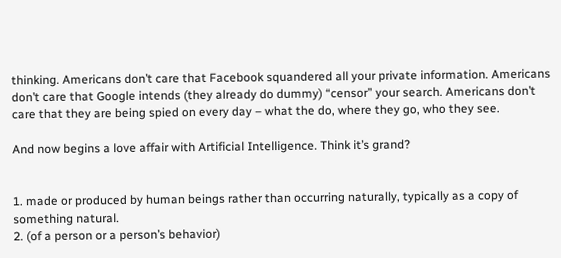thinking. Americans don’t care that Facebook squandered all your private information. Americans don’t care that Google intends (they already do dummy) “censor” your search. Americans don’t care that they are being spied on every day – what the do, where they go, who they see.

And now begins a love affair with Artificial Intelligence. Think it’s grand?


1. made or produced by human beings rather than occurring naturally, typically as a copy of something natural.
2. (of a person or a person’s behavior)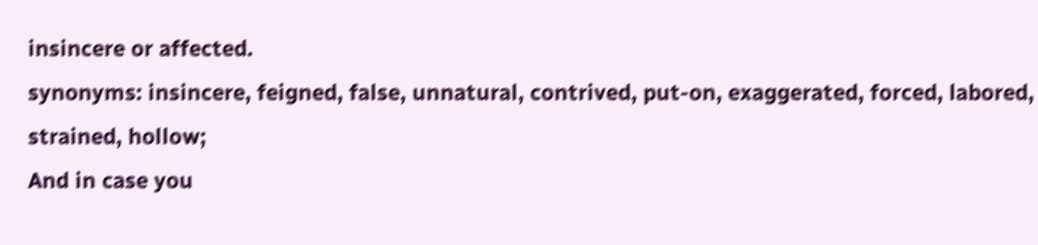insincere or affected.
synonyms: insincere, feigned, false, unnatural, contrived, put-on, exaggerated, forced, labored, strained, hollow;
And in case you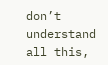don’t understand all this,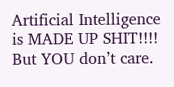Artificial Intelligence is MADE UP SHIT!!!!
But YOU don’t care.